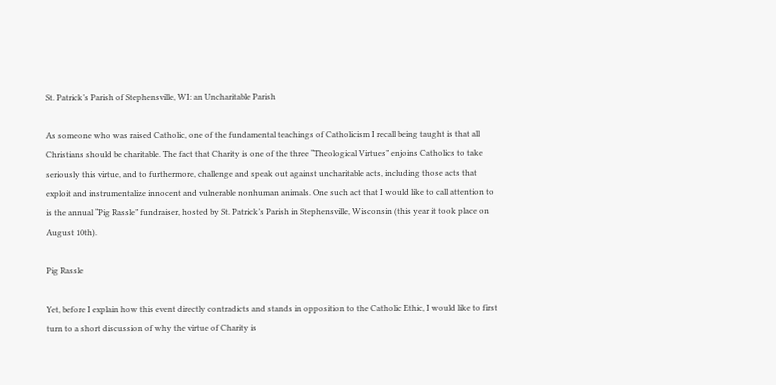St. Patrick’s Parish of Stephensville, WI: an Uncharitable Parish

As someone who was raised Catholic, one of the fundamental teachings of Catholicism I recall being taught is that all Christians should be charitable. The fact that Charity is one of the three “Theological Virtues” enjoins Catholics to take seriously this virtue, and to furthermore, challenge and speak out against uncharitable acts, including those acts that exploit and instrumentalize innocent and vulnerable nonhuman animals. One such act that I would like to call attention to is the annual “Pig Rassle” fundraiser, hosted by St. Patrick’s Parish in Stephensville, Wisconsin (this year it took place on August 10th).

Pig Rassle

Yet, before I explain how this event directly contradicts and stands in opposition to the Catholic Ethic, I would like to first turn to a short discussion of why the virtue of Charity is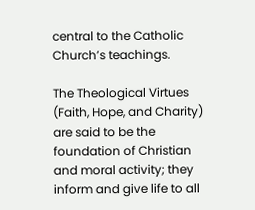central to the Catholic Church’s teachings.

The Theological Virtues (Faith, Hope, and Charity) are said to be the foundation of Christian and moral activity; they inform and give life to all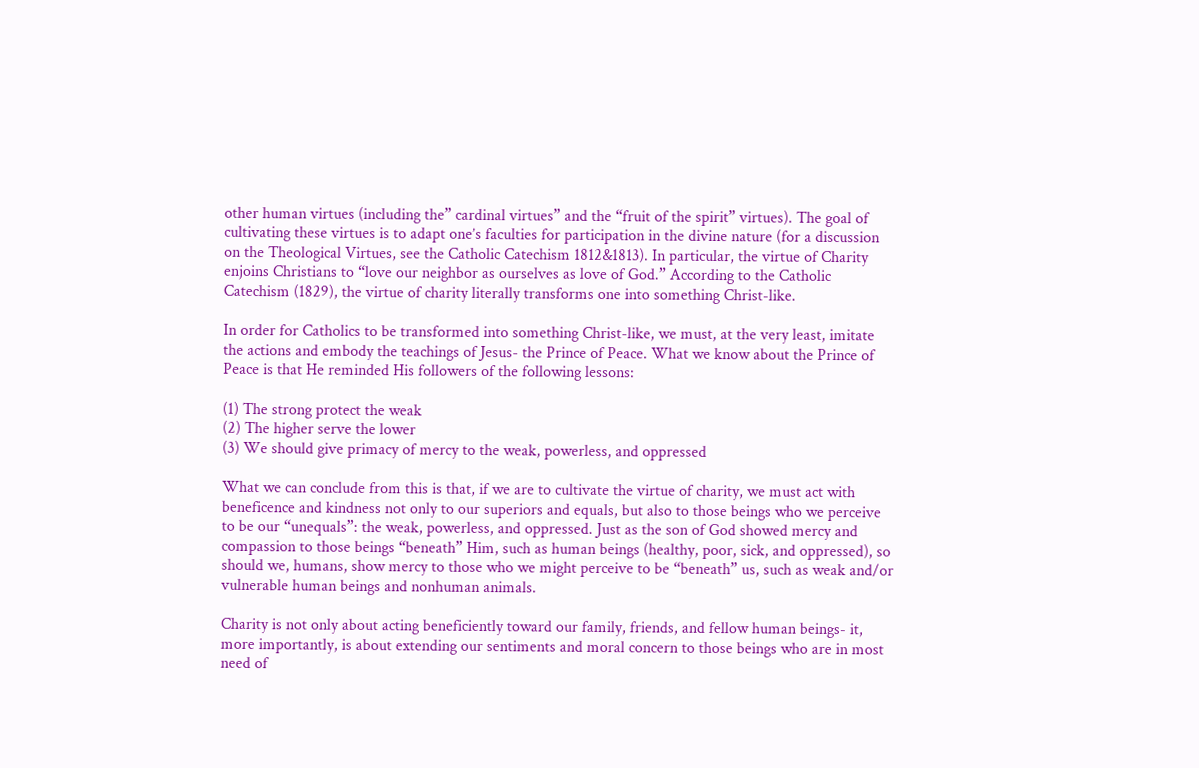other human virtues (including the” cardinal virtues” and the “fruit of the spirit” virtues). The goal of cultivating these virtues is to adapt one’s faculties for participation in the divine nature (for a discussion on the Theological Virtues, see the Catholic Catechism 1812&1813). In particular, the virtue of Charity enjoins Christians to “love our neighbor as ourselves as love of God.” According to the Catholic Catechism (1829), the virtue of charity literally transforms one into something Christ-like.

In order for Catholics to be transformed into something Christ-like, we must, at the very least, imitate the actions and embody the teachings of Jesus- the Prince of Peace. What we know about the Prince of Peace is that He reminded His followers of the following lessons:

(1) The strong protect the weak
(2) The higher serve the lower
(3) We should give primacy of mercy to the weak, powerless, and oppressed

What we can conclude from this is that, if we are to cultivate the virtue of charity, we must act with beneficence and kindness not only to our superiors and equals, but also to those beings who we perceive to be our “unequals”: the weak, powerless, and oppressed. Just as the son of God showed mercy and compassion to those beings “beneath” Him, such as human beings (healthy, poor, sick, and oppressed), so should we, humans, show mercy to those who we might perceive to be “beneath” us, such as weak and/or vulnerable human beings and nonhuman animals.

Charity is not only about acting beneficiently toward our family, friends, and fellow human beings- it, more importantly, is about extending our sentiments and moral concern to those beings who are in most need of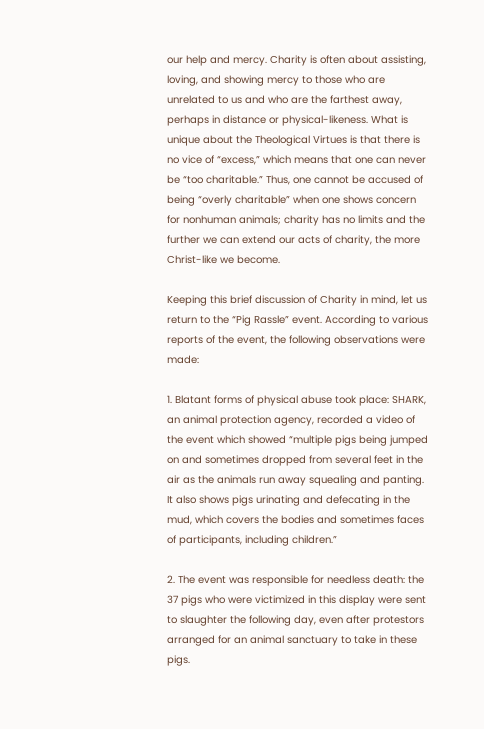our help and mercy. Charity is often about assisting, loving, and showing mercy to those who are unrelated to us and who are the farthest away, perhaps in distance or physical-likeness. What is unique about the Theological Virtues is that there is no vice of “excess,” which means that one can never be “too charitable.” Thus, one cannot be accused of being “overly charitable” when one shows concern for nonhuman animals; charity has no limits and the further we can extend our acts of charity, the more Christ-like we become.

Keeping this brief discussion of Charity in mind, let us return to the “Pig Rassle” event. According to various reports of the event, the following observations were made:

1. Blatant forms of physical abuse took place: SHARK, an animal protection agency, recorded a video of the event which showed “multiple pigs being jumped on and sometimes dropped from several feet in the air as the animals run away squealing and panting. It also shows pigs urinating and defecating in the mud, which covers the bodies and sometimes faces of participants, including children.”

2. The event was responsible for needless death: the 37 pigs who were victimized in this display were sent to slaughter the following day, even after protestors arranged for an animal sanctuary to take in these pigs.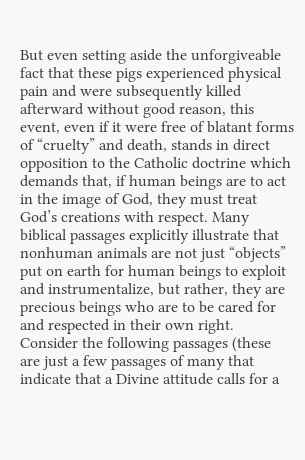But even setting aside the unforgiveable fact that these pigs experienced physical pain and were subsequently killed afterward without good reason, this event, even if it were free of blatant forms of “cruelty” and death, stands in direct opposition to the Catholic doctrine which demands that, if human beings are to act in the image of God, they must treat God’s creations with respect. Many biblical passages explicitly illustrate that nonhuman animals are not just “objects” put on earth for human beings to exploit and instrumentalize, but rather, they are precious beings who are to be cared for and respected in their own right. Consider the following passages (these are just a few passages of many that indicate that a Divine attitude calls for a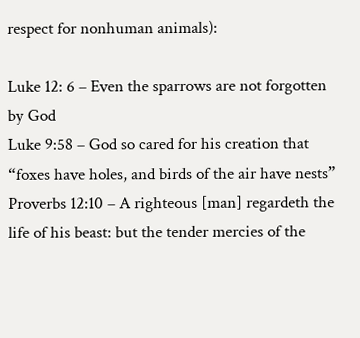respect for nonhuman animals):

Luke 12: 6 – Even the sparrows are not forgotten by God
Luke 9:58 – God so cared for his creation that “foxes have holes, and birds of the air have nests”
Proverbs 12:10 – A righteous [man] regardeth the life of his beast: but the tender mercies of the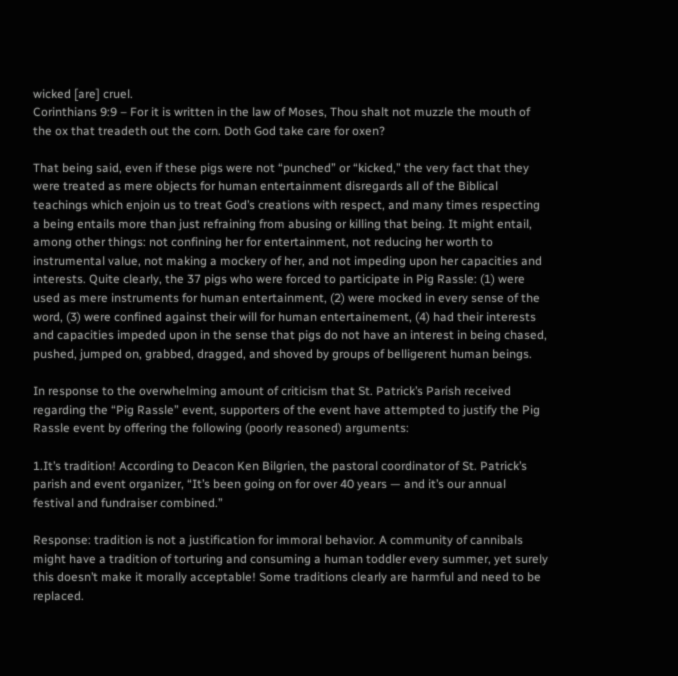wicked [are] cruel.
Corinthians 9:9 – For it is written in the law of Moses, Thou shalt not muzzle the mouth of the ox that treadeth out the corn. Doth God take care for oxen?

That being said, even if these pigs were not “punched” or “kicked,” the very fact that they were treated as mere objects for human entertainment disregards all of the Biblical teachings which enjoin us to treat God’s creations with respect, and many times respecting a being entails more than just refraining from abusing or killing that being. It might entail, among other things: not confining her for entertainment, not reducing her worth to instrumental value, not making a mockery of her, and not impeding upon her capacities and interests. Quite clearly, the 37 pigs who were forced to participate in Pig Rassle: (1) were used as mere instruments for human entertainment, (2) were mocked in every sense of the word, (3) were confined against their will for human entertainement, (4) had their interests and capacities impeded upon in the sense that pigs do not have an interest in being chased, pushed, jumped on, grabbed, dragged, and shoved by groups of belligerent human beings.

In response to the overwhelming amount of criticism that St. Patrick’s Parish received regarding the “Pig Rassle” event, supporters of the event have attempted to justify the Pig Rassle event by offering the following (poorly reasoned) arguments:

1.It’s tradition! According to Deacon Ken Bilgrien, the pastoral coordinator of St. Patrick’s parish and event organizer, “It’s been going on for over 40 years — and it’s our annual festival and fundraiser combined.”

Response: tradition is not a justification for immoral behavior. A community of cannibals might have a tradition of torturing and consuming a human toddler every summer, yet surely this doesn’t make it morally acceptable! Some traditions clearly are harmful and need to be replaced.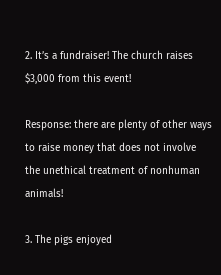2. It’s a fundraiser! The church raises $3,000 from this event!

Response: there are plenty of other ways to raise money that does not involve the unethical treatment of nonhuman animals!

3. The pigs enjoyed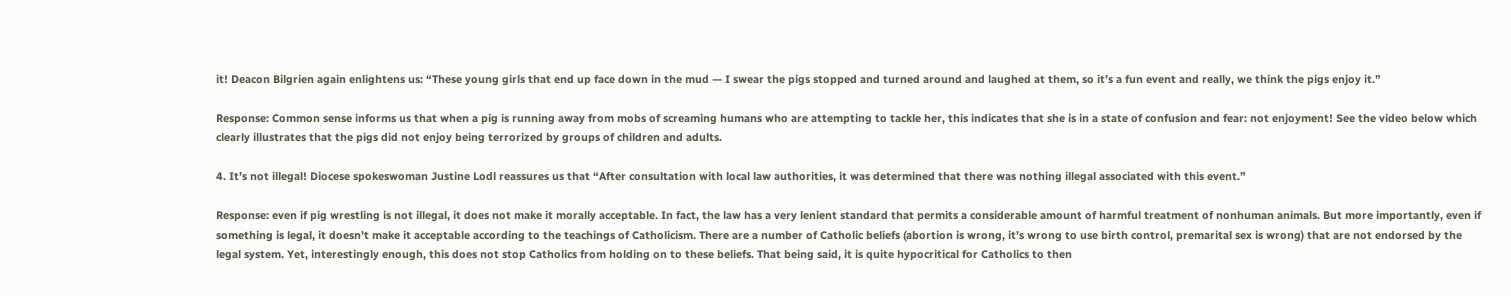it! Deacon Bilgrien again enlightens us: “These young girls that end up face down in the mud — I swear the pigs stopped and turned around and laughed at them, so it’s a fun event and really, we think the pigs enjoy it.”

Response: Common sense informs us that when a pig is running away from mobs of screaming humans who are attempting to tackle her, this indicates that she is in a state of confusion and fear: not enjoyment! See the video below which clearly illustrates that the pigs did not enjoy being terrorized by groups of children and adults.

4. It’s not illegal! Diocese spokeswoman Justine Lodl reassures us that “After consultation with local law authorities, it was determined that there was nothing illegal associated with this event.”

Response: even if pig wrestling is not illegal, it does not make it morally acceptable. In fact, the law has a very lenient standard that permits a considerable amount of harmful treatment of nonhuman animals. But more importantly, even if something is legal, it doesn’t make it acceptable according to the teachings of Catholicism. There are a number of Catholic beliefs (abortion is wrong, it’s wrong to use birth control, premarital sex is wrong) that are not endorsed by the legal system. Yet, interestingly enough, this does not stop Catholics from holding on to these beliefs. That being said, it is quite hypocritical for Catholics to then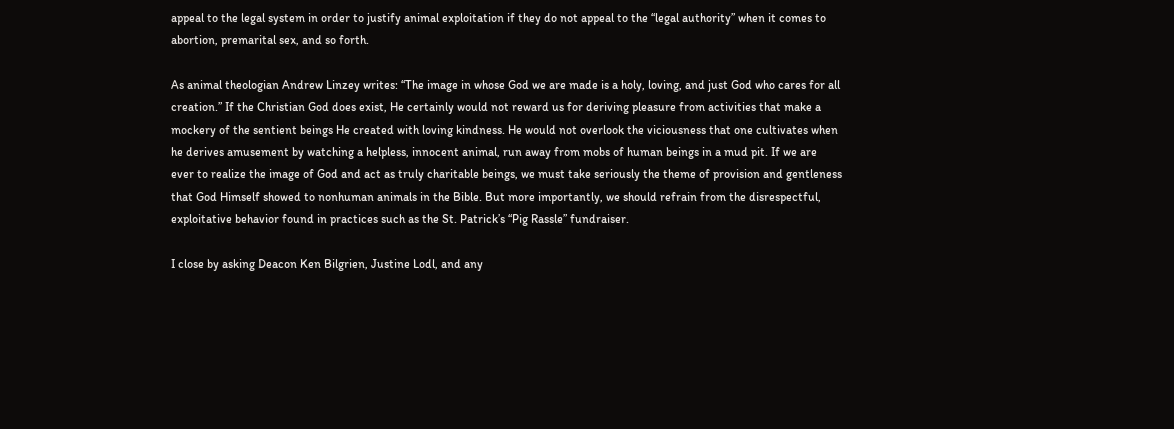appeal to the legal system in order to justify animal exploitation if they do not appeal to the “legal authority” when it comes to abortion, premarital sex, and so forth.

As animal theologian Andrew Linzey writes: “The image in whose God we are made is a holy, loving, and just God who cares for all creation.” If the Christian God does exist, He certainly would not reward us for deriving pleasure from activities that make a mockery of the sentient beings He created with loving kindness. He would not overlook the viciousness that one cultivates when he derives amusement by watching a helpless, innocent animal, run away from mobs of human beings in a mud pit. If we are ever to realize the image of God and act as truly charitable beings, we must take seriously the theme of provision and gentleness that God Himself showed to nonhuman animals in the Bible. But more importantly, we should refrain from the disrespectful, exploitative behavior found in practices such as the St. Patrick’s “Pig Rassle” fundraiser.

I close by asking Deacon Ken Bilgrien, Justine Lodl, and any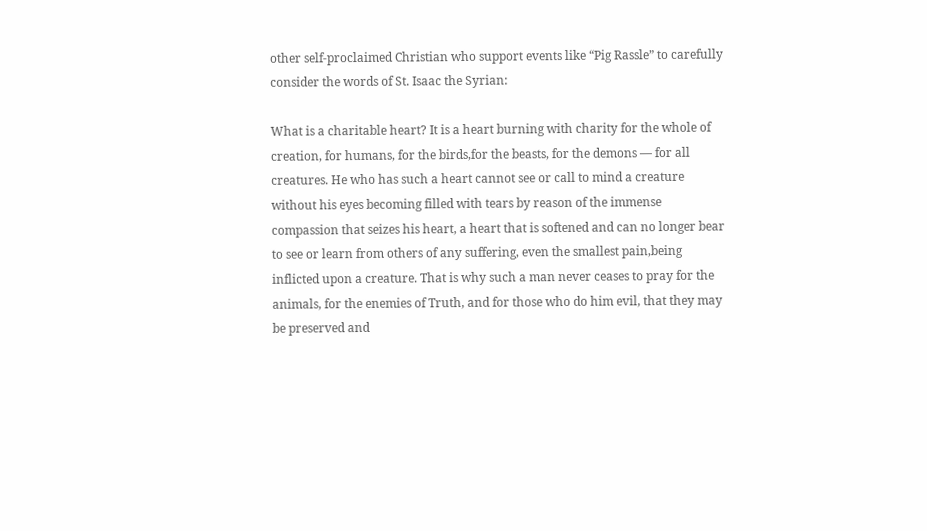other self-proclaimed Christian who support events like “Pig Rassle” to carefully consider the words of St. Isaac the Syrian:

What is a charitable heart? It is a heart burning with charity for the whole of creation, for humans, for the birds,for the beasts, for the demons — for all creatures. He who has such a heart cannot see or call to mind a creature without his eyes becoming filled with tears by reason of the immense compassion that seizes his heart, a heart that is softened and can no longer bear to see or learn from others of any suffering, even the smallest pain,being inflicted upon a creature. That is why such a man never ceases to pray for the animals, for the enemies of Truth, and for those who do him evil, that they may be preserved and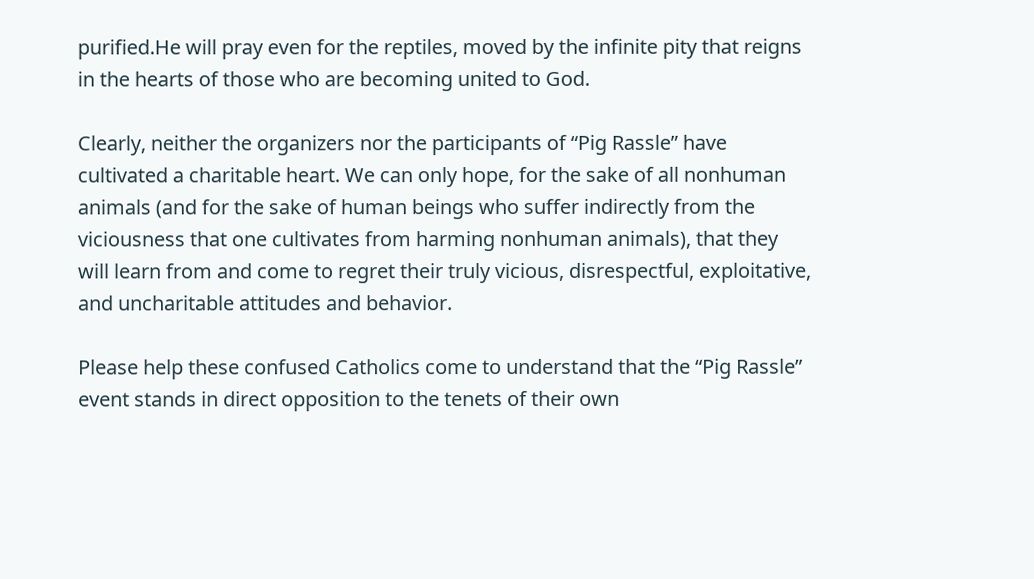purified.He will pray even for the reptiles, moved by the infinite pity that reigns in the hearts of those who are becoming united to God.

Clearly, neither the organizers nor the participants of “Pig Rassle” have cultivated a charitable heart. We can only hope, for the sake of all nonhuman animals (and for the sake of human beings who suffer indirectly from the viciousness that one cultivates from harming nonhuman animals), that they will learn from and come to regret their truly vicious, disrespectful, exploitative, and uncharitable attitudes and behavior.

Please help these confused Catholics come to understand that the “Pig Rassle” event stands in direct opposition to the tenets of their own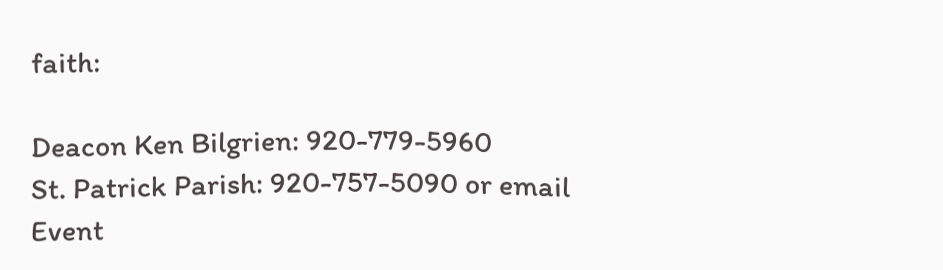faith:

Deacon Ken Bilgrien: 920-779-5960
St. Patrick Parish: 920-757-5090 or email
Event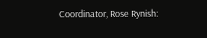Coordinator, Rose Rynish: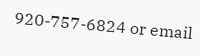920-757-6824 or email